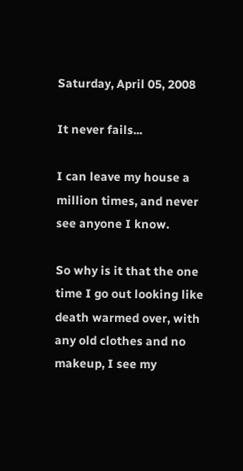Saturday, April 05, 2008

It never fails...

I can leave my house a million times, and never see anyone I know.

So why is it that the one time I go out looking like death warmed over, with any old clothes and no makeup, I see my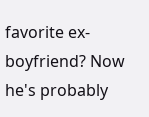favorite ex-boyfriend? Now he's probably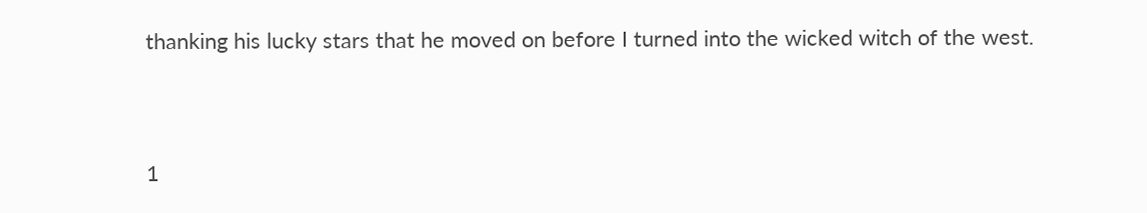thanking his lucky stars that he moved on before I turned into the wicked witch of the west.



1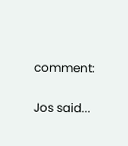comment:

Jos said...